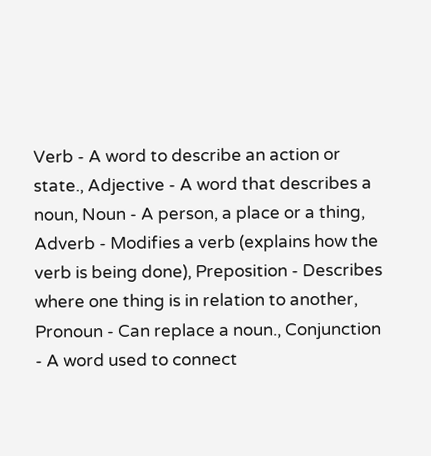Verb - A word to describe an action or state., Adjective - A word that describes a noun, Noun - A person, a place or a thing, Adverb - Modifies a verb (explains how the verb is being done), Preposition - Describes where one thing is in relation to another, Pronoun - Can replace a noun., Conjunction - A word used to connect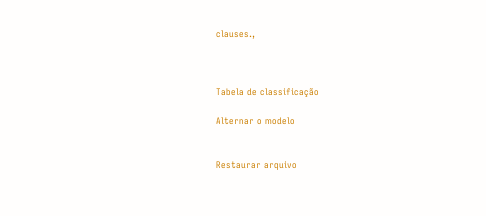clauses.,



Tabela de classificação

Alternar o modelo


Restaurar arquivo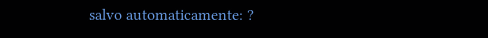salvo automaticamente: ?